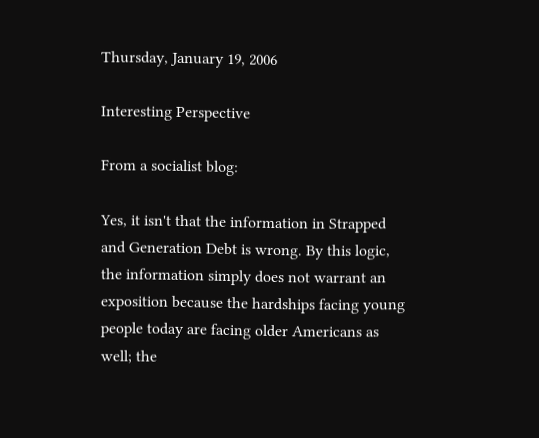Thursday, January 19, 2006

Interesting Perspective

From a socialist blog:

Yes, it isn't that the information in Strapped and Generation Debt is wrong. By this logic, the information simply does not warrant an exposition because the hardships facing young people today are facing older Americans as well; the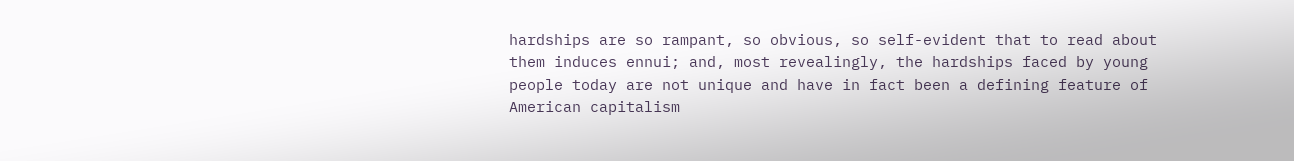hardships are so rampant, so obvious, so self-evident that to read about them induces ennui; and, most revealingly, the hardships faced by young people today are not unique and have in fact been a defining feature of American capitalism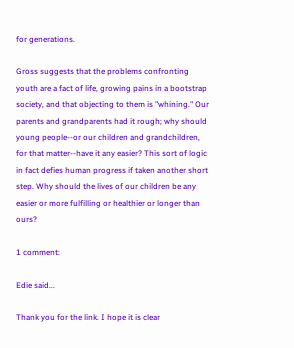for generations.

Gross suggests that the problems confronting youth are a fact of life, growing pains in a bootstrap society, and that objecting to them is "whining." Our parents and grandparents had it rough; why should young people--or our children and grandchildren, for that matter--have it any easier? This sort of logic in fact defies human progress if taken another short step. Why should the lives of our children be any easier or more fulfilling or healthier or longer than ours?

1 comment:

Edie said...

Thank you for the link. I hope it is clear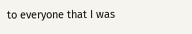to everyone that I was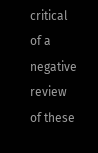critical of a negative review of these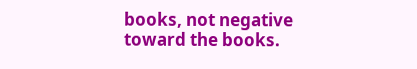books, not negative toward the books.